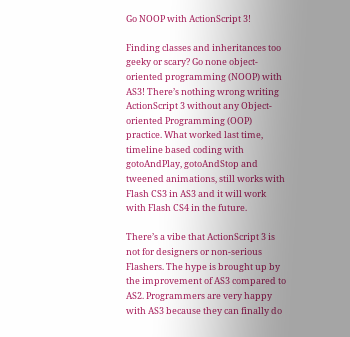Go NOOP with ActionScript 3!

Finding classes and inheritances too geeky or scary? Go none object-oriented programming (NOOP) with AS3! There’s nothing wrong writing ActionScript 3 without any Object-oriented Programming (OOP) practice. What worked last time, timeline based coding with gotoAndPlay, gotoAndStop and tweened animations, still works with Flash CS3 in AS3 and it will work with Flash CS4 in the future.

There’s a vibe that ActionScript 3 is not for designers or non-serious Flashers. The hype is brought up by the improvement of AS3 compared to AS2. Programmers are very happy with AS3 because they can finally do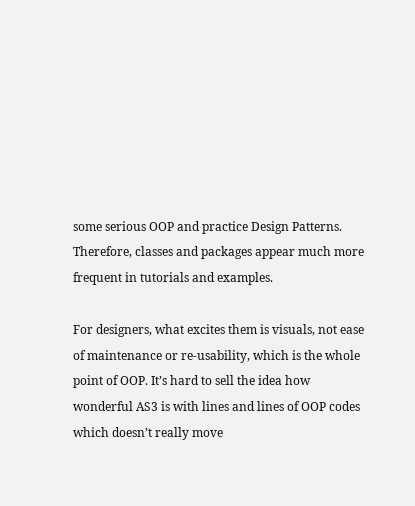some serious OOP and practice Design Patterns. Therefore, classes and packages appear much more frequent in tutorials and examples.

For designers, what excites them is visuals, not ease of maintenance or re-usability, which is the whole point of OOP. It’s hard to sell the idea how wonderful AS3 is with lines and lines of OOP codes which doesn’t really move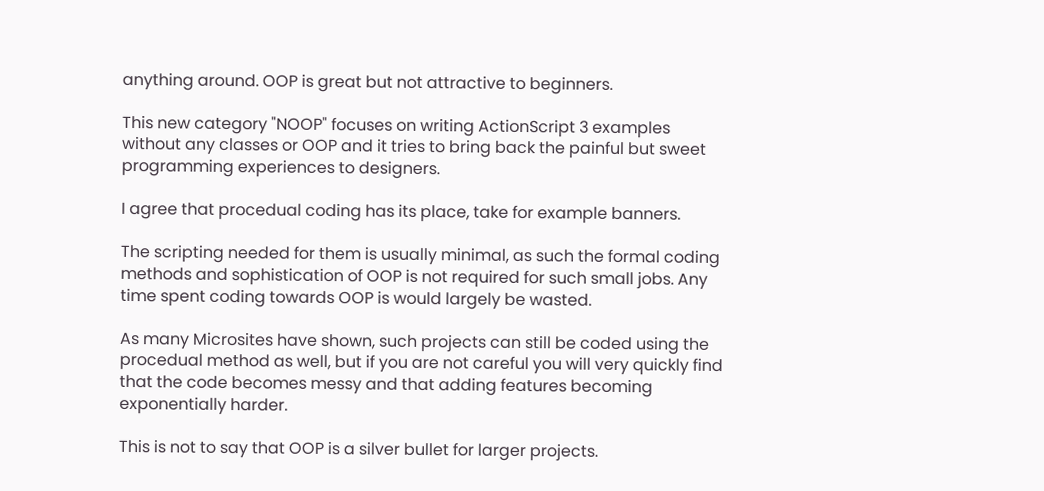anything around. OOP is great but not attractive to beginners.

This new category "NOOP" focuses on writing ActionScript 3 examples without any classes or OOP and it tries to bring back the painful but sweet programming experiences to designers.

I agree that procedual coding has its place, take for example banners.

The scripting needed for them is usually minimal, as such the formal coding methods and sophistication of OOP is not required for such small jobs. Any time spent coding towards OOP is would largely be wasted.

As many Microsites have shown, such projects can still be coded using the procedual method as well, but if you are not careful you will very quickly find that the code becomes messy and that adding features becoming exponentially harder.

This is not to say that OOP is a silver bullet for larger projects.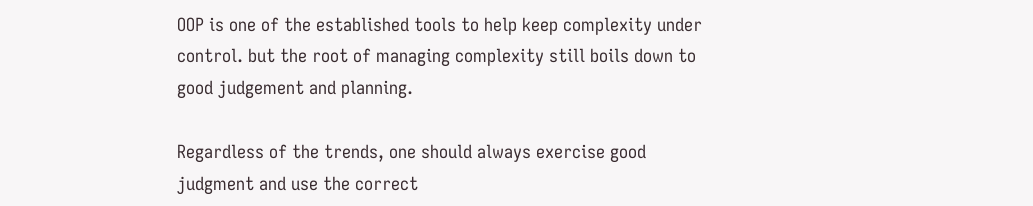OOP is one of the established tools to help keep complexity under control. but the root of managing complexity still boils down to good judgement and planning.

Regardless of the trends, one should always exercise good judgment and use the correct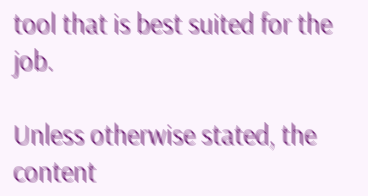tool that is best suited for the job.

Unless otherwise stated, the content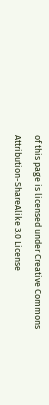of this page is licensed under Creative Commons Attribution-ShareAlike 3.0 License